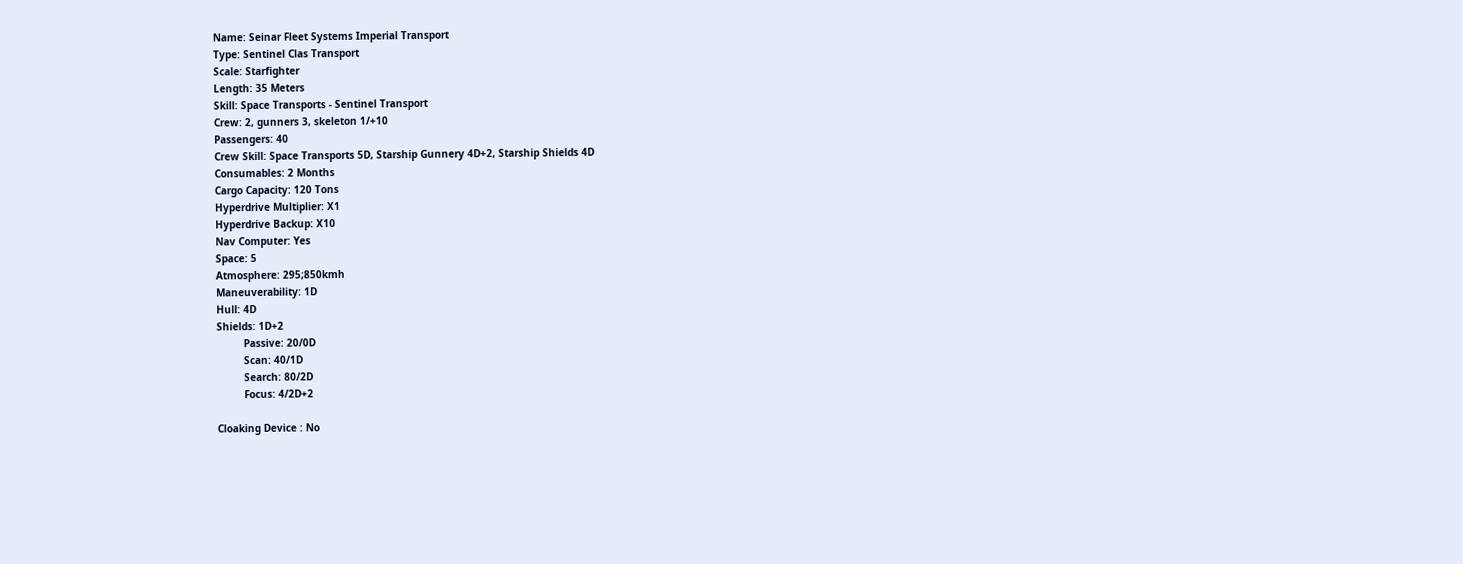Name: Seinar Fleet Systems Imperial Transport
Type: Sentinel Clas Transport
Scale: Starfighter
Length: 35 Meters
Skill: Space Transports - Sentinel Transport
Crew: 2, gunners 3, skeleton 1/+10
Passengers: 40
Crew Skill: Space Transports 5D, Starship Gunnery 4D+2, Starship Shields 4D
Consumables: 2 Months
Cargo Capacity: 120 Tons
Hyperdrive Multiplier: X1
Hyperdrive Backup: X10
Nav Computer: Yes
Space: 5
Atmosphere: 295;850kmh
Maneuverability: 1D
Hull: 4D
Shields: 1D+2
         Passive: 20/0D
         Scan: 40/1D
         Search: 80/2D
         Focus: 4/2D+2

Cloaking Device : No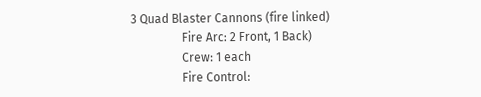3 Quad Blaster Cannons (fire linked)
                 Fire Arc: 2 Front, 1 Back)
                 Crew: 1 each
                 Fire Control: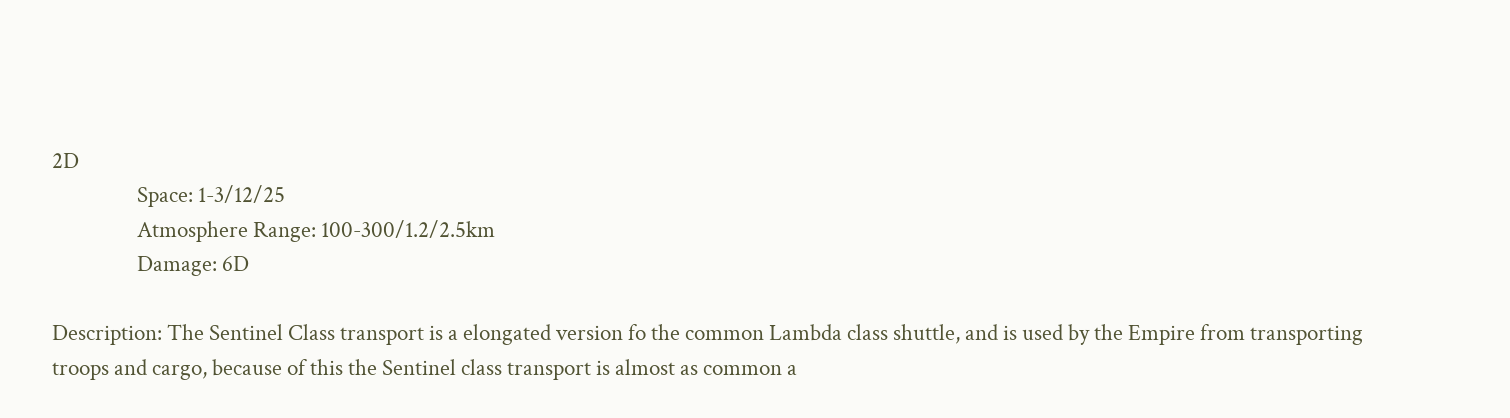2D
                 Space: 1-3/12/25
                 Atmosphere Range: 100-300/1.2/2.5km
                 Damage: 6D

Description: The Sentinel Class transport is a elongated version fo the common Lambda class shuttle, and is used by the Empire from transporting troops and cargo, because of this the Sentinel class transport is almost as common a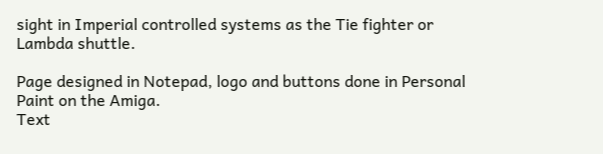sight in Imperial controlled systems as the Tie fighter or Lambda shuttle.

Page designed in Notepad, logo and buttons done in Personal Paint on the Amiga.
Text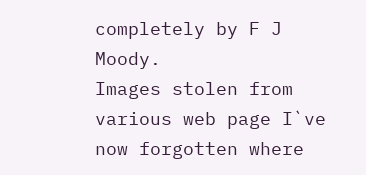completely by F J Moody.
Images stolen from various web page I`ve now forgotten where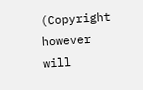(Copyright however will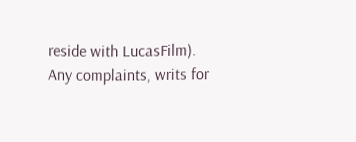reside with LucasFilm).
Any complaints, writs for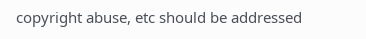copyright abuse, etc should be addressed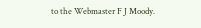to the Webmaster F J Moody.